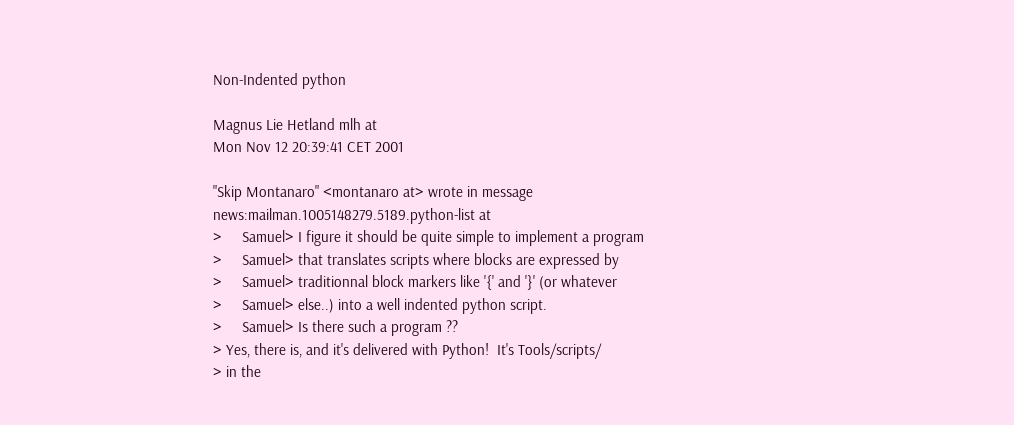Non-Indented python

Magnus Lie Hetland mlh at
Mon Nov 12 20:39:41 CET 2001

"Skip Montanaro" <montanaro at> wrote in message
news:mailman.1005148279.5189.python-list at
>     Samuel> I figure it should be quite simple to implement a program
>     Samuel> that translates scripts where blocks are expressed by
>     Samuel> traditionnal block markers like '{' and '}' (or whatever
>     Samuel> else..) into a well indented python script.
>     Samuel> Is there such a program ??
> Yes, there is, and it's delivered with Python!  It's Tools/scripts/
> in the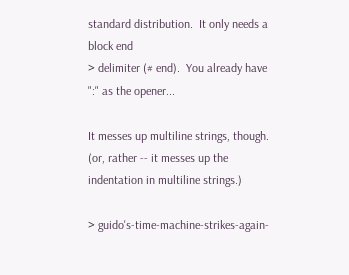standard distribution.  It only needs a block end
> delimiter (# end).  You already have ":" as the opener...

It messes up multiline strings, though. (or, rather -- it messes up the
indentation in multiline strings.)

> guido's-time-machine-strikes-again-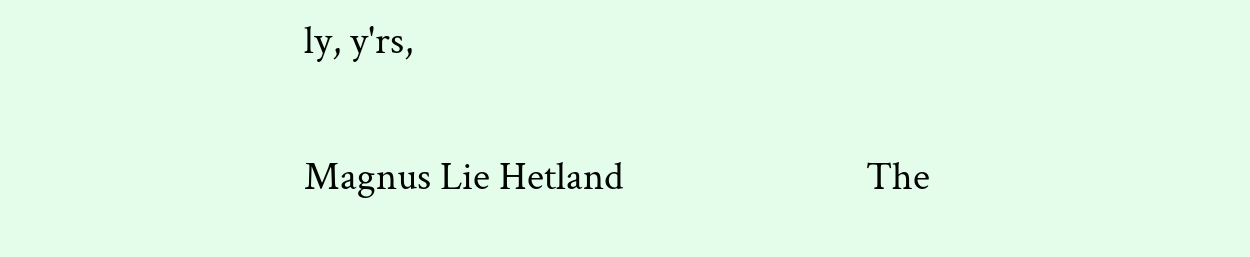ly, y'rs,

Magnus Lie Hetland                           The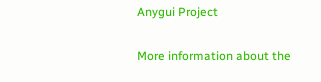Anygui Project

More information about the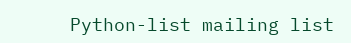Python-list mailing list